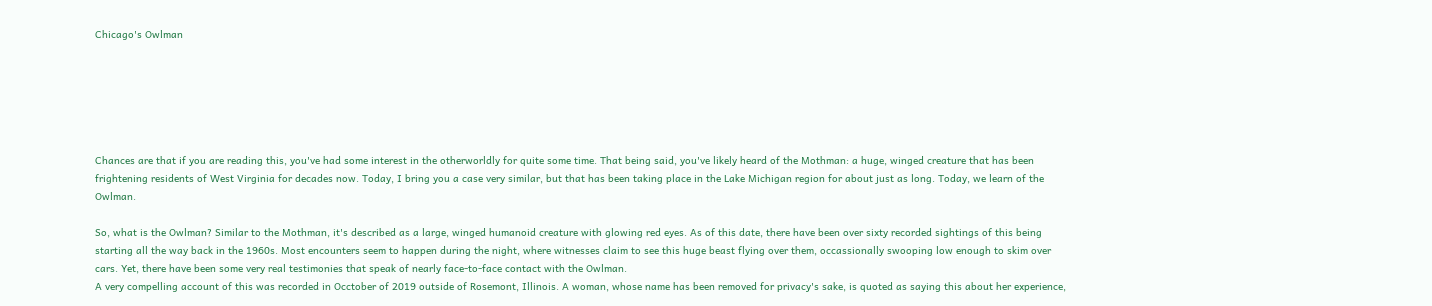Chicago's Owlman






Chances are that if you are reading this, you've had some interest in the otherworldly for quite some time. That being said, you've likely heard of the Mothman: a huge, winged creature that has been frightening residents of West Virginia for decades now. Today, I bring you a case very similar, but that has been taking place in the Lake Michigan region for about just as long. Today, we learn of the Owlman.

So, what is the Owlman? Similar to the Mothman, it's described as a large, winged humanoid creature with glowing red eyes. As of this date, there have been over sixty recorded sightings of this being starting all the way back in the 1960s. Most encounters seem to happen during the night, where witnesses claim to see this huge beast flying over them, occassionally swooping low enough to skim over cars. Yet, there have been some very real testimonies that speak of nearly face-to-face contact with the Owlman.
A very compelling account of this was recorded in Occtober of 2019 outside of Rosemont, Illinois. A woman, whose name has been removed for privacy's sake, is quoted as saying this about her experience,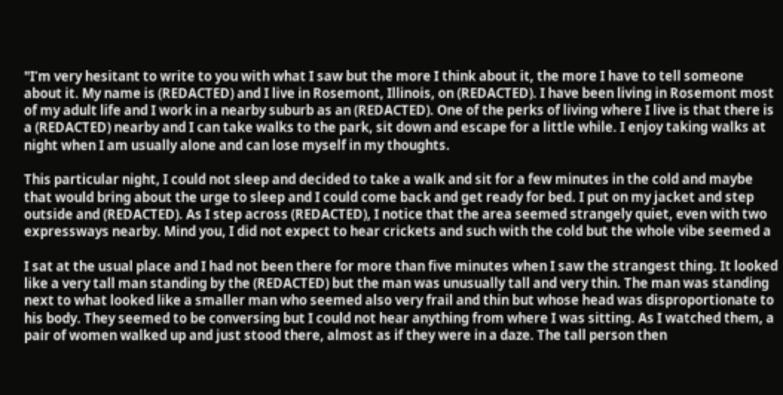"I’m very hesitant to write to you with what I saw but the more I think about it, the more I have to tell someone about it. My name is (REDACTED) and I live in Rosemont, Illinois, on (REDACTED). I have been living in Rosemont most of my adult life and I work in a nearby suburb as an (REDACTED). One of the perks of living where I live is that there is a (REDACTED) nearby and I can take walks to the park, sit down and escape for a little while. I enjoy taking walks at night when I am usually alone and can lose myself in my thoughts.

This particular night, I could not sleep and decided to take a walk and sit for a few minutes in the cold and maybe that would bring about the urge to sleep and I could come back and get ready for bed. I put on my jacket and step outside and (REDACTED). As I step across (REDACTED), I notice that the area seemed strangely quiet, even with two expressways nearby. Mind you, I did not expect to hear crickets and such with the cold but the whole vibe seemed a

I sat at the usual place and I had not been there for more than five minutes when I saw the strangest thing. It looked like a very tall man standing by the (REDACTED) but the man was unusually tall and very thin. The man was standing next to what looked like a smaller man who seemed also very frail and thin but whose head was disproportionate to his body. They seemed to be conversing but I could not hear anything from where I was sitting. As I watched them, a pair of women walked up and just stood there, almost as if they were in a daze. The tall person then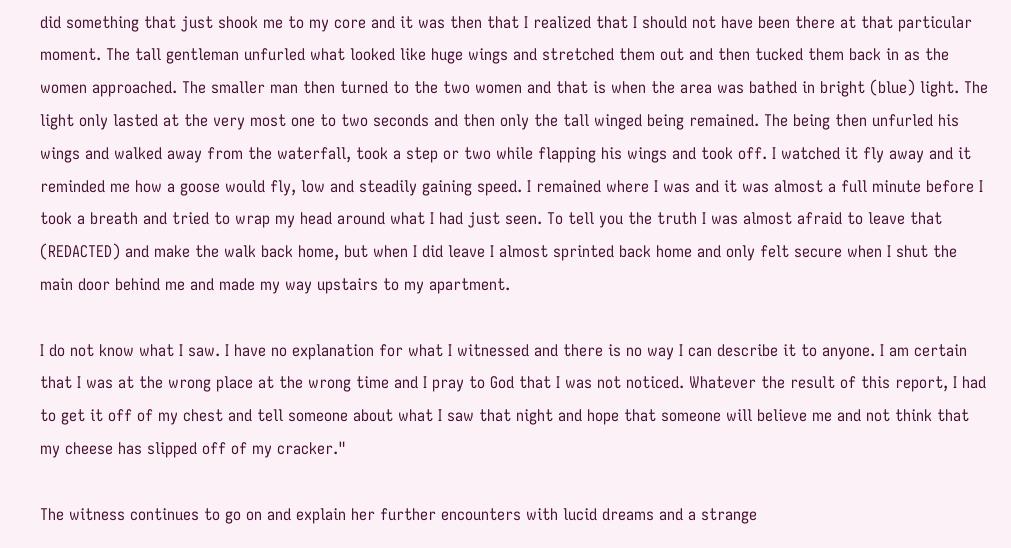did something that just shook me to my core and it was then that I realized that I should not have been there at that particular moment. The tall gentleman unfurled what looked like huge wings and stretched them out and then tucked them back in as the women approached. The smaller man then turned to the two women and that is when the area was bathed in bright (blue) light. The light only lasted at the very most one to two seconds and then only the tall winged being remained. The being then unfurled his wings and walked away from the waterfall, took a step or two while flapping his wings and took off. I watched it fly away and it reminded me how a goose would fly, low and steadily gaining speed. I remained where I was and it was almost a full minute before I took a breath and tried to wrap my head around what I had just seen. To tell you the truth I was almost afraid to leave that (REDACTED) and make the walk back home, but when I did leave I almost sprinted back home and only felt secure when I shut the main door behind me and made my way upstairs to my apartment.

I do not know what I saw. I have no explanation for what I witnessed and there is no way I can describe it to anyone. I am certain that I was at the wrong place at the wrong time and I pray to God that I was not noticed. Whatever the result of this report, I had to get it off of my chest and tell someone about what I saw that night and hope that someone will believe me and not think that my cheese has slipped off of my cracker."

The witness continues to go on and explain her further encounters with lucid dreams and a strange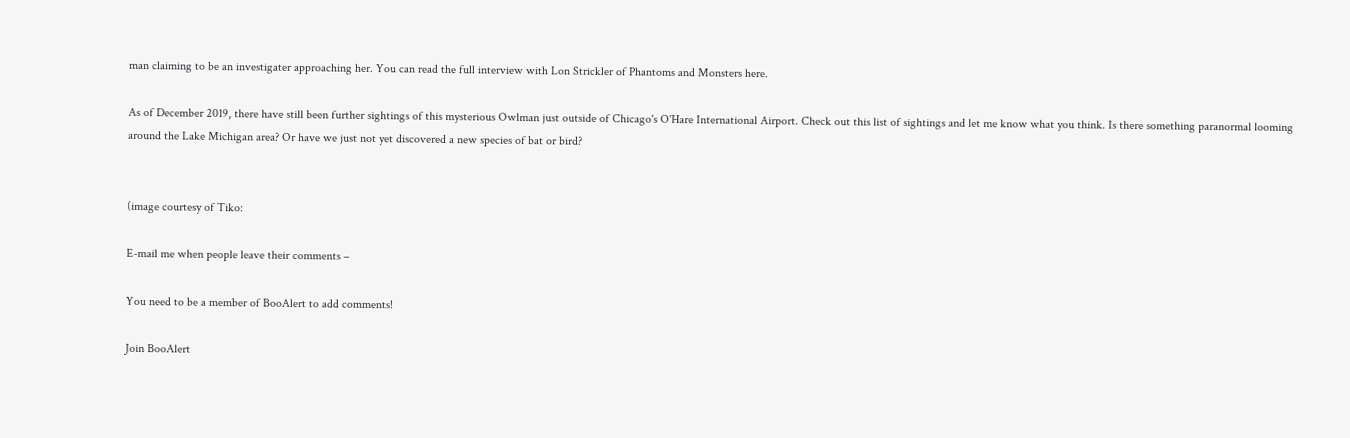man claiming to be an investigater approaching her. You can read the full interview with Lon Strickler of Phantoms and Monsters here.

As of December 2019, there have still been further sightings of this mysterious Owlman just outside of Chicago's O'Hare International Airport. Check out this list of sightings and let me know what you think. Is there something paranormal looming around the Lake Michigan area? Or have we just not yet discovered a new species of bat or bird?


(image courtesy of Tiko:

E-mail me when people leave their comments –

You need to be a member of BooAlert to add comments!

Join BooAlert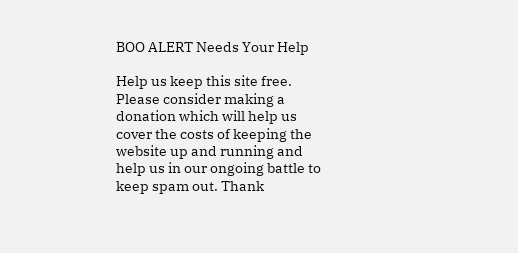BOO ALERT Needs Your Help

Help us keep this site free. Please consider making a donation which will help us cover the costs of keeping the website up and running and help us in our ongoing battle to keep spam out. Thank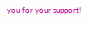you for your support!